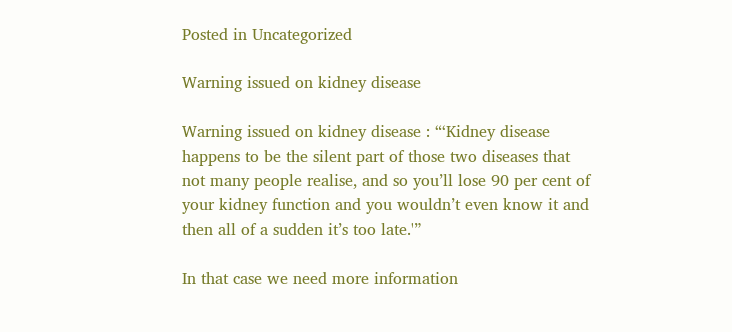Posted in Uncategorized

Warning issued on kidney disease

Warning issued on kidney disease : “‘Kidney disease happens to be the silent part of those two diseases that not many people realise, and so you’ll lose 90 per cent of your kidney function and you wouldn’t even know it and then all of a sudden it’s too late.'”

In that case we need more information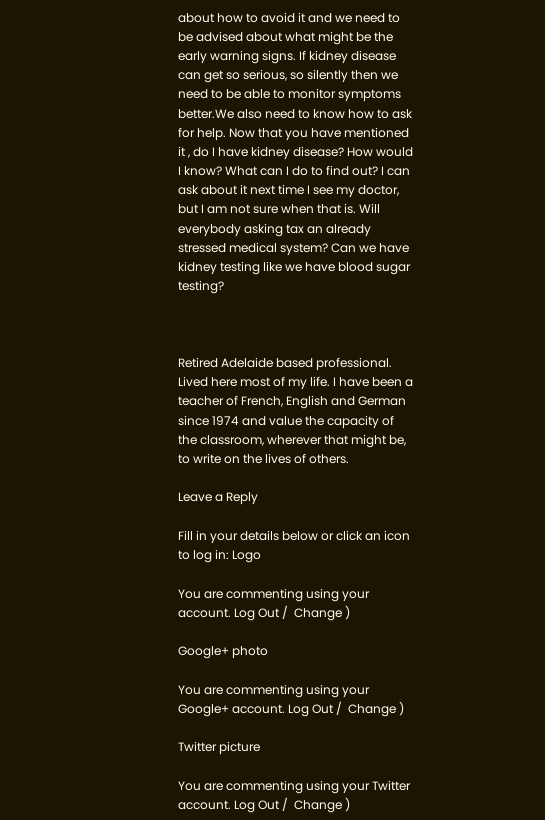about how to avoid it and we need to be advised about what might be the early warning signs. If kidney disease can get so serious, so silently then we need to be able to monitor symptoms better.We also need to know how to ask for help. Now that you have mentioned it , do I have kidney disease? How would I know? What can I do to find out? I can ask about it next time I see my doctor, but I am not sure when that is. Will everybody asking tax an already stressed medical system? Can we have kidney testing like we have blood sugar testing?



Retired Adelaide based professional. Lived here most of my life. I have been a teacher of French, English and German since 1974 and value the capacity of the classroom, wherever that might be, to write on the lives of others.

Leave a Reply

Fill in your details below or click an icon to log in: Logo

You are commenting using your account. Log Out /  Change )

Google+ photo

You are commenting using your Google+ account. Log Out /  Change )

Twitter picture

You are commenting using your Twitter account. Log Out /  Change )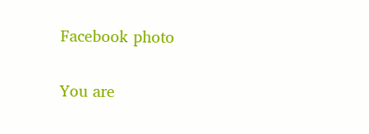Facebook photo

You are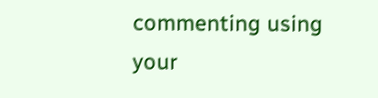commenting using your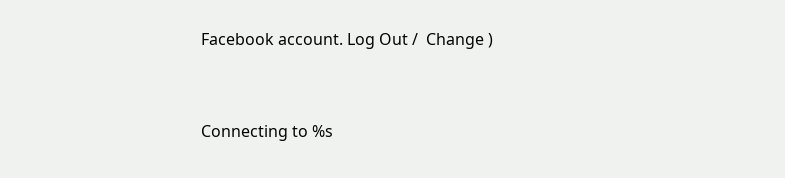Facebook account. Log Out /  Change )


Connecting to %s